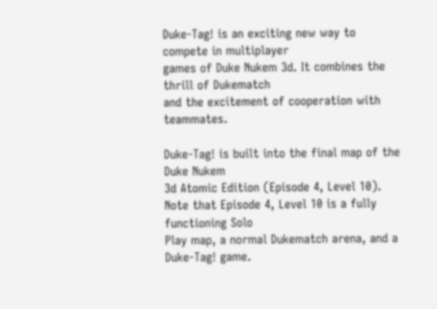Duke-Tag! is an exciting new way to compete in multiplayer
games of Duke Nukem 3d. It combines the thrill of Dukematch
and the excitement of cooperation with teammates.

Duke-Tag! is built into the final map of the Duke Nukem
3d Atomic Edition (Episode 4, Level 10).
Note that Episode 4, Level 10 is a fully functioning Solo
Play map, a normal Dukematch arena, and a Duke-Tag! game.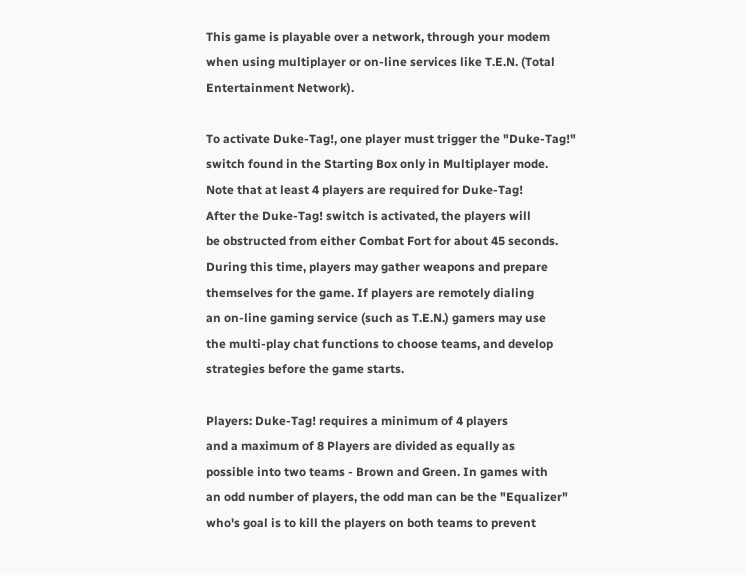This game is playable over a network, through your modem
when using multiplayer or on-line services like T.E.N. (Total
Entertainment Network).

To activate Duke-Tag!, one player must trigger the "Duke-Tag!"
switch found in the Starting Box only in Multiplayer mode.
Note that at least 4 players are required for Duke-Tag!
After the Duke-Tag! switch is activated, the players will
be obstructed from either Combat Fort for about 45 seconds.
During this time, players may gather weapons and prepare
themselves for the game. If players are remotely dialing
an on-line gaming service (such as T.E.N.) gamers may use
the multi-play chat functions to choose teams, and develop
strategies before the game starts.

Players: Duke-Tag! requires a minimum of 4 players
and a maximum of 8 Players are divided as equally as
possible into two teams - Brown and Green. In games with
an odd number of players, the odd man can be the "Equalizer"
who's goal is to kill the players on both teams to prevent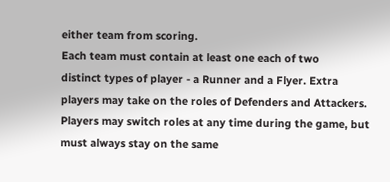either team from scoring.
Each team must contain at least one each of two
distinct types of player - a Runner and a Flyer. Extra
players may take on the roles of Defenders and Attackers.
Players may switch roles at any time during the game, but
must always stay on the same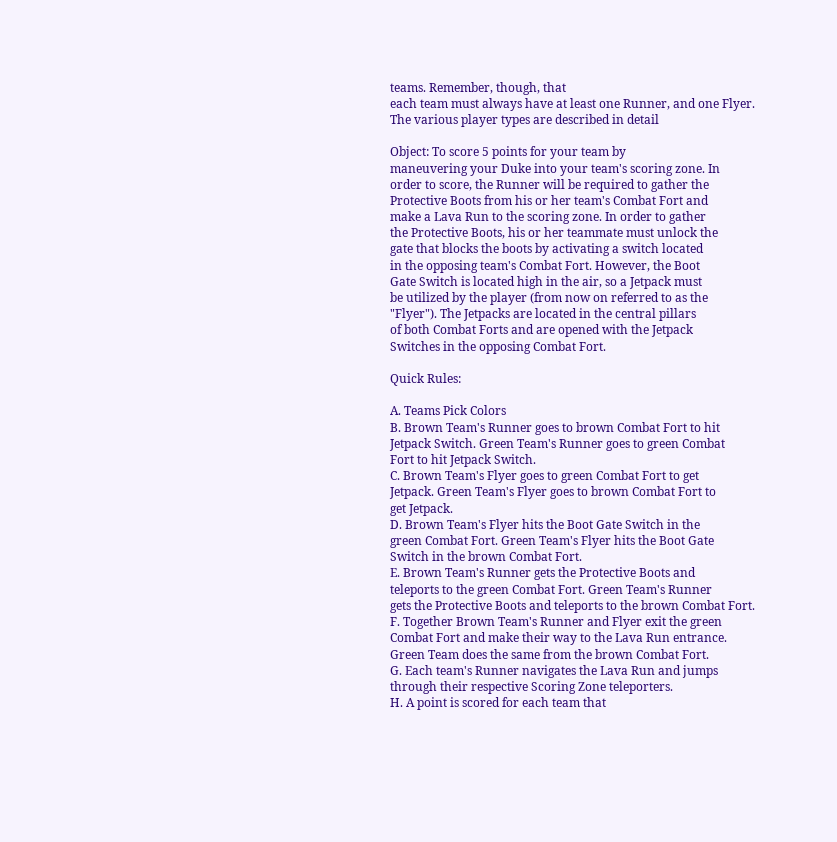teams. Remember, though, that
each team must always have at least one Runner, and one Flyer.
The various player types are described in detail

Object: To score 5 points for your team by
maneuvering your Duke into your team's scoring zone. In
order to score, the Runner will be required to gather the
Protective Boots from his or her team's Combat Fort and
make a Lava Run to the scoring zone. In order to gather
the Protective Boots, his or her teammate must unlock the
gate that blocks the boots by activating a switch located
in the opposing team's Combat Fort. However, the Boot
Gate Switch is located high in the air, so a Jetpack must
be utilized by the player (from now on referred to as the
"Flyer"). The Jetpacks are located in the central pillars
of both Combat Forts and are opened with the Jetpack
Switches in the opposing Combat Fort.

Quick Rules:

A. Teams Pick Colors
B. Brown Team's Runner goes to brown Combat Fort to hit
Jetpack Switch. Green Team's Runner goes to green Combat
Fort to hit Jetpack Switch.
C. Brown Team's Flyer goes to green Combat Fort to get
Jetpack. Green Team's Flyer goes to brown Combat Fort to
get Jetpack.
D. Brown Team's Flyer hits the Boot Gate Switch in the
green Combat Fort. Green Team's Flyer hits the Boot Gate
Switch in the brown Combat Fort.
E. Brown Team's Runner gets the Protective Boots and
teleports to the green Combat Fort. Green Team's Runner
gets the Protective Boots and teleports to the brown Combat Fort.
F. Together Brown Team's Runner and Flyer exit the green
Combat Fort and make their way to the Lava Run entrance.
Green Team does the same from the brown Combat Fort.
G. Each team's Runner navigates the Lava Run and jumps
through their respective Scoring Zone teleporters.
H. A point is scored for each team that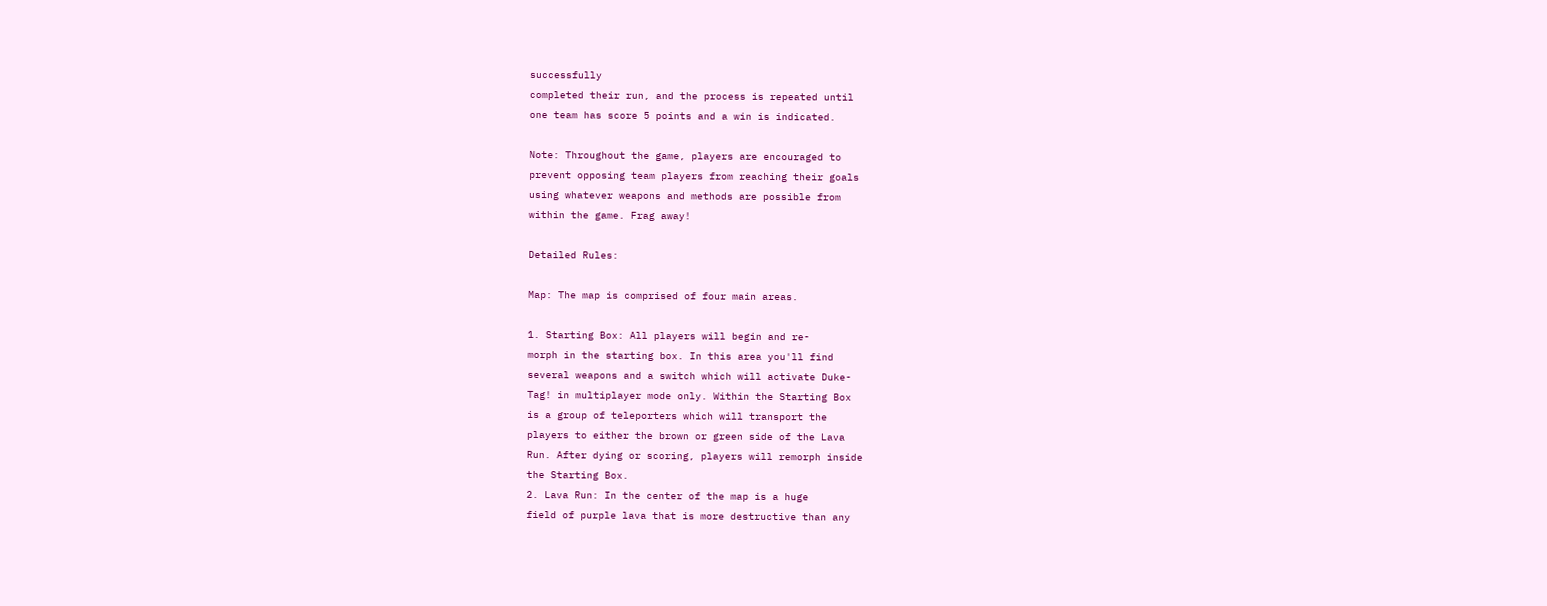successfully
completed their run, and the process is repeated until
one team has score 5 points and a win is indicated.

Note: Throughout the game, players are encouraged to
prevent opposing team players from reaching their goals
using whatever weapons and methods are possible from
within the game. Frag away!

Detailed Rules:

Map: The map is comprised of four main areas.

1. Starting Box: All players will begin and re-
morph in the starting box. In this area you'll find
several weapons and a switch which will activate Duke-
Tag! in multiplayer mode only. Within the Starting Box
is a group of teleporters which will transport the
players to either the brown or green side of the Lava
Run. After dying or scoring, players will remorph inside
the Starting Box.
2. Lava Run: In the center of the map is a huge
field of purple lava that is more destructive than any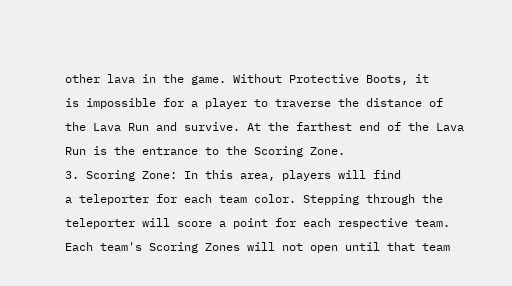other lava in the game. Without Protective Boots, it
is impossible for a player to traverse the distance of
the Lava Run and survive. At the farthest end of the Lava
Run is the entrance to the Scoring Zone.
3. Scoring Zone: In this area, players will find
a teleporter for each team color. Stepping through the
teleporter will score a point for each respective team.
Each team's Scoring Zones will not open until that team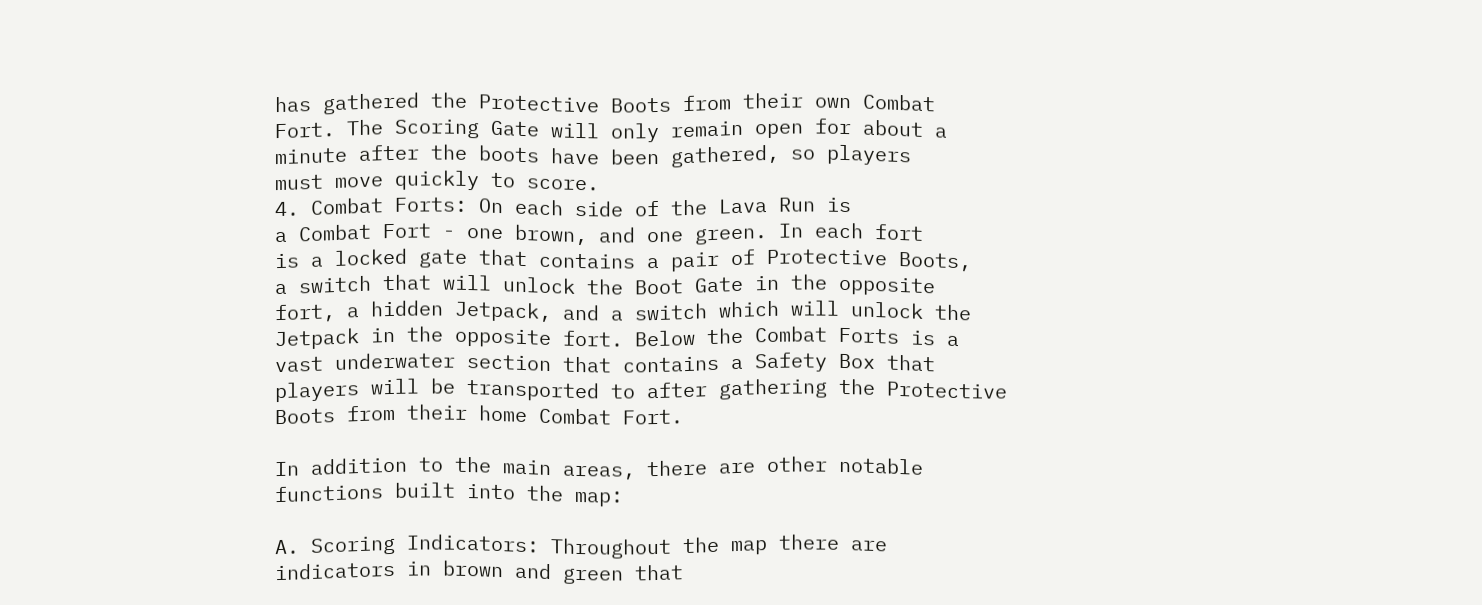has gathered the Protective Boots from their own Combat
Fort. The Scoring Gate will only remain open for about a
minute after the boots have been gathered, so players
must move quickly to score.
4. Combat Forts: On each side of the Lava Run is
a Combat Fort - one brown, and one green. In each fort
is a locked gate that contains a pair of Protective Boots,
a switch that will unlock the Boot Gate in the opposite
fort, a hidden Jetpack, and a switch which will unlock the
Jetpack in the opposite fort. Below the Combat Forts is a
vast underwater section that contains a Safety Box that
players will be transported to after gathering the Protective
Boots from their home Combat Fort.

In addition to the main areas, there are other notable
functions built into the map:

A. Scoring Indicators: Throughout the map there are
indicators in brown and green that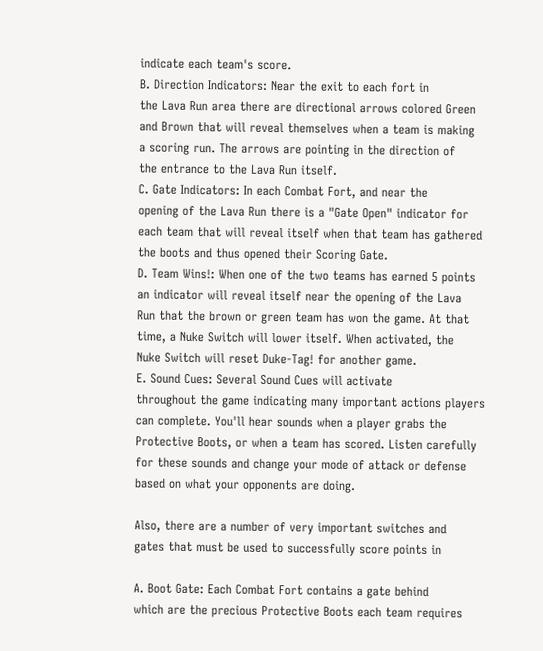indicate each team's score.
B. Direction Indicators: Near the exit to each fort in
the Lava Run area there are directional arrows colored Green
and Brown that will reveal themselves when a team is making
a scoring run. The arrows are pointing in the direction of
the entrance to the Lava Run itself.
C. Gate Indicators: In each Combat Fort, and near the
opening of the Lava Run there is a "Gate Open" indicator for
each team that will reveal itself when that team has gathered
the boots and thus opened their Scoring Gate.
D. Team Wins!: When one of the two teams has earned 5 points
an indicator will reveal itself near the opening of the Lava
Run that the brown or green team has won the game. At that
time, a Nuke Switch will lower itself. When activated, the
Nuke Switch will reset Duke-Tag! for another game.
E. Sound Cues: Several Sound Cues will activate
throughout the game indicating many important actions players
can complete. You'll hear sounds when a player grabs the
Protective Boots, or when a team has scored. Listen carefully
for these sounds and change your mode of attack or defense
based on what your opponents are doing.

Also, there are a number of very important switches and
gates that must be used to successfully score points in

A. Boot Gate: Each Combat Fort contains a gate behind
which are the precious Protective Boots each team requires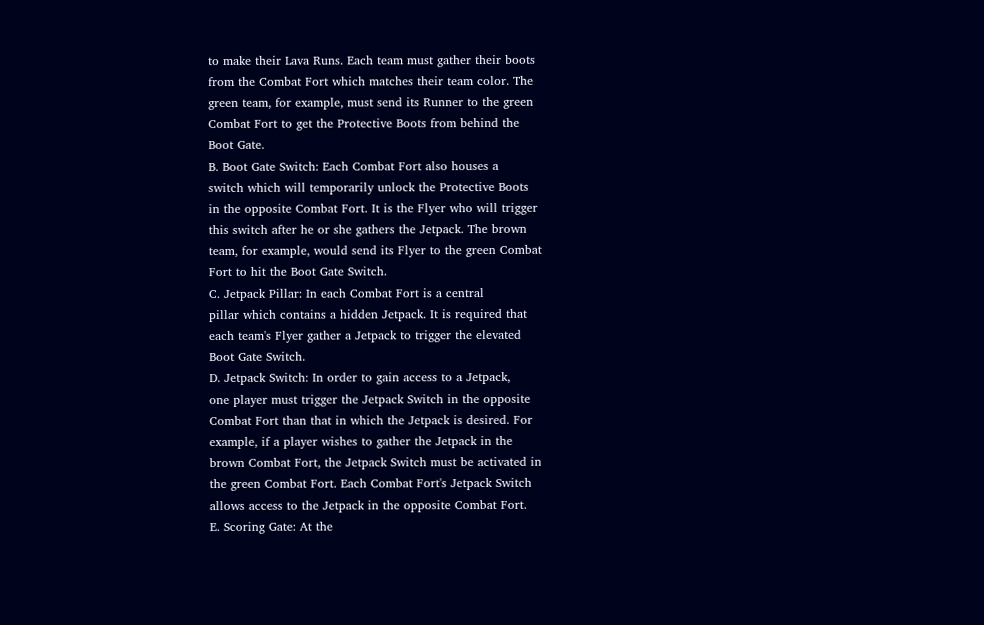to make their Lava Runs. Each team must gather their boots
from the Combat Fort which matches their team color. The
green team, for example, must send its Runner to the green
Combat Fort to get the Protective Boots from behind the
Boot Gate.
B. Boot Gate Switch: Each Combat Fort also houses a
switch which will temporarily unlock the Protective Boots
in the opposite Combat Fort. It is the Flyer who will trigger
this switch after he or she gathers the Jetpack. The brown
team, for example, would send its Flyer to the green Combat
Fort to hit the Boot Gate Switch.
C. Jetpack Pillar: In each Combat Fort is a central
pillar which contains a hidden Jetpack. It is required that
each team's Flyer gather a Jetpack to trigger the elevated
Boot Gate Switch.
D. Jetpack Switch: In order to gain access to a Jetpack,
one player must trigger the Jetpack Switch in the opposite
Combat Fort than that in which the Jetpack is desired. For
example, if a player wishes to gather the Jetpack in the
brown Combat Fort, the Jetpack Switch must be activated in
the green Combat Fort. Each Combat Fort's Jetpack Switch
allows access to the Jetpack in the opposite Combat Fort.
E. Scoring Gate: At the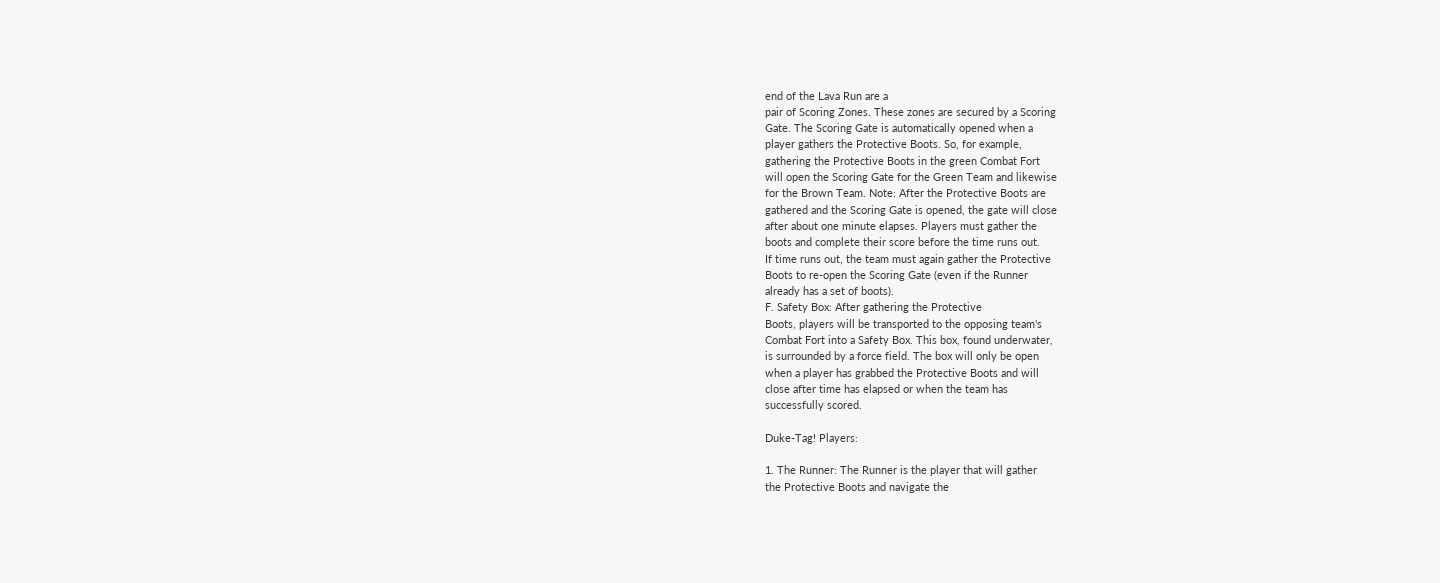end of the Lava Run are a
pair of Scoring Zones. These zones are secured by a Scoring
Gate. The Scoring Gate is automatically opened when a
player gathers the Protective Boots. So, for example,
gathering the Protective Boots in the green Combat Fort
will open the Scoring Gate for the Green Team and likewise
for the Brown Team. Note: After the Protective Boots are
gathered and the Scoring Gate is opened, the gate will close
after about one minute elapses. Players must gather the
boots and complete their score before the time runs out.
If time runs out, the team must again gather the Protective
Boots to re-open the Scoring Gate (even if the Runner
already has a set of boots).
F. Safety Box: After gathering the Protective
Boots, players will be transported to the opposing team's
Combat Fort into a Safety Box. This box, found underwater,
is surrounded by a force field. The box will only be open
when a player has grabbed the Protective Boots and will
close after time has elapsed or when the team has
successfully scored.

Duke-Tag! Players:

1. The Runner: The Runner is the player that will gather
the Protective Boots and navigate the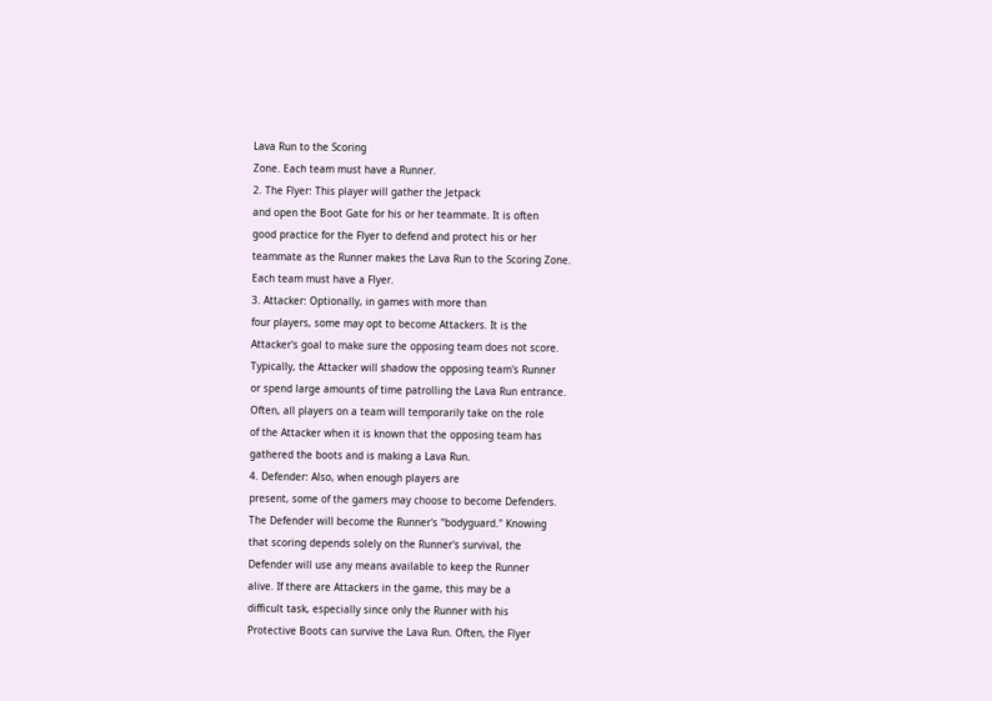Lava Run to the Scoring
Zone. Each team must have a Runner.
2. The Flyer: This player will gather the Jetpack
and open the Boot Gate for his or her teammate. It is often
good practice for the Flyer to defend and protect his or her
teammate as the Runner makes the Lava Run to the Scoring Zone.
Each team must have a Flyer.
3. Attacker: Optionally, in games with more than
four players, some may opt to become Attackers. It is the
Attacker's goal to make sure the opposing team does not score.
Typically, the Attacker will shadow the opposing team's Runner
or spend large amounts of time patrolling the Lava Run entrance.
Often, all players on a team will temporarily take on the role
of the Attacker when it is known that the opposing team has
gathered the boots and is making a Lava Run.
4. Defender: Also, when enough players are
present, some of the gamers may choose to become Defenders.
The Defender will become the Runner's "bodyguard." Knowing
that scoring depends solely on the Runner's survival, the
Defender will use any means available to keep the Runner
alive. If there are Attackers in the game, this may be a
difficult task, especially since only the Runner with his
Protective Boots can survive the Lava Run. Often, the Flyer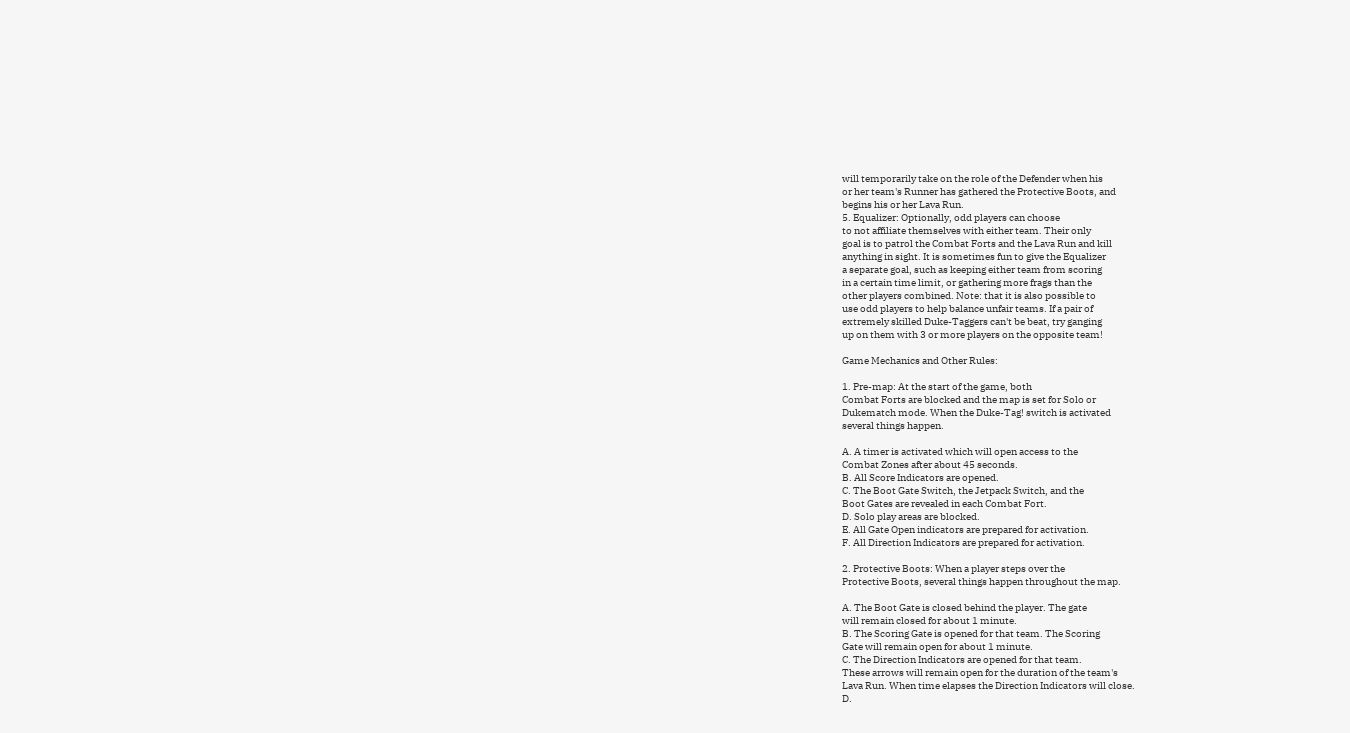will temporarily take on the role of the Defender when his
or her team's Runner has gathered the Protective Boots, and
begins his or her Lava Run.
5. Equalizer: Optionally, odd players can choose
to not affiliate themselves with either team. Their only
goal is to patrol the Combat Forts and the Lava Run and kill
anything in sight. It is sometimes fun to give the Equalizer
a separate goal, such as keeping either team from scoring
in a certain time limit, or gathering more frags than the
other players combined. Note: that it is also possible to
use odd players to help balance unfair teams. If a pair of
extremely skilled Duke-Taggers can't be beat, try ganging
up on them with 3 or more players on the opposite team!

Game Mechanics and Other Rules:

1. Pre-map: At the start of the game, both
Combat Forts are blocked and the map is set for Solo or
Dukematch mode. When the Duke-Tag! switch is activated
several things happen.

A. A timer is activated which will open access to the
Combat Zones after about 45 seconds.
B. All Score Indicators are opened.
C. The Boot Gate Switch, the Jetpack Switch, and the
Boot Gates are revealed in each Combat Fort.
D. Solo play areas are blocked.
E. All Gate Open indicators are prepared for activation.
F. All Direction Indicators are prepared for activation.

2. Protective Boots: When a player steps over the
Protective Boots, several things happen throughout the map.

A. The Boot Gate is closed behind the player. The gate
will remain closed for about 1 minute.
B. The Scoring Gate is opened for that team. The Scoring
Gate will remain open for about 1 minute.
C. The Direction Indicators are opened for that team.
These arrows will remain open for the duration of the team's
Lava Run. When time elapses the Direction Indicators will close.
D.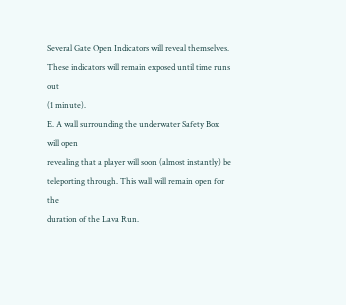Several Gate Open Indicators will reveal themselves.
These indicators will remain exposed until time runs out
(1 minute).
E. A wall surrounding the underwater Safety Box will open
revealing that a player will soon (almost instantly) be
teleporting through. This wall will remain open for the
duration of the Lava Run.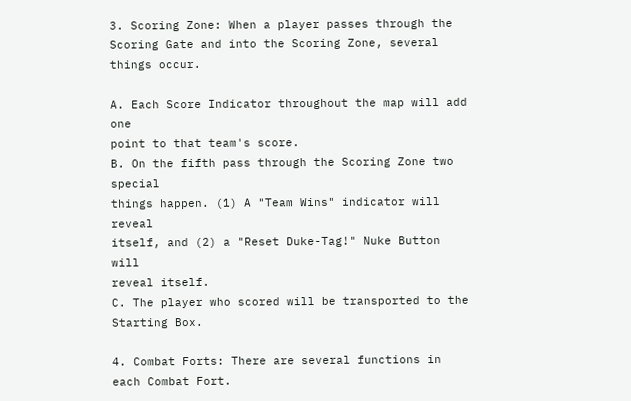3. Scoring Zone: When a player passes through the
Scoring Gate and into the Scoring Zone, several things occur.

A. Each Score Indicator throughout the map will add one
point to that team's score.
B. On the fifth pass through the Scoring Zone two special
things happen. (1) A "Team Wins" indicator will reveal
itself, and (2) a "Reset Duke-Tag!" Nuke Button will
reveal itself.
C. The player who scored will be transported to the
Starting Box.

4. Combat Forts: There are several functions in
each Combat Fort.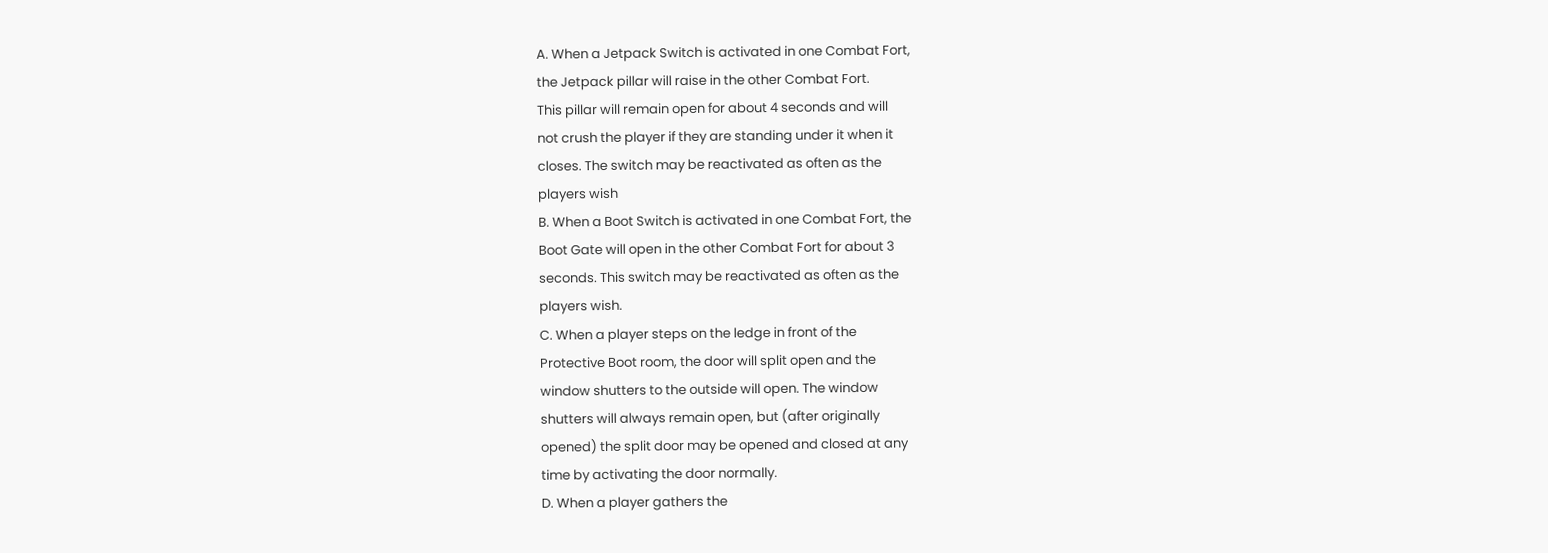A. When a Jetpack Switch is activated in one Combat Fort,
the Jetpack pillar will raise in the other Combat Fort.
This pillar will remain open for about 4 seconds and will
not crush the player if they are standing under it when it
closes. The switch may be reactivated as often as the
players wish
B. When a Boot Switch is activated in one Combat Fort, the
Boot Gate will open in the other Combat Fort for about 3
seconds. This switch may be reactivated as often as the
players wish.
C. When a player steps on the ledge in front of the
Protective Boot room, the door will split open and the
window shutters to the outside will open. The window
shutters will always remain open, but (after originally
opened) the split door may be opened and closed at any
time by activating the door normally.
D. When a player gathers the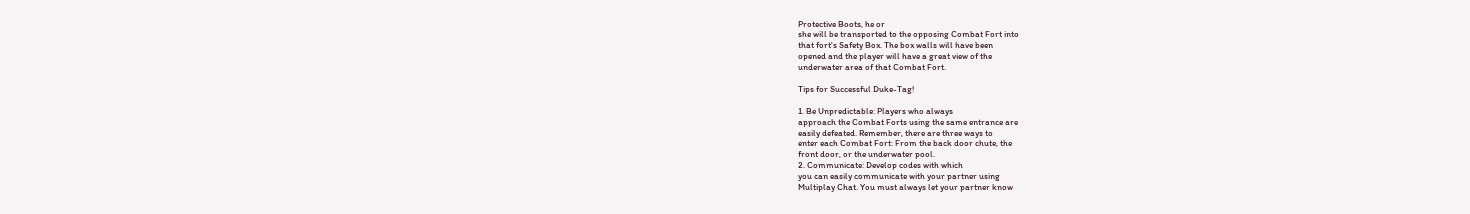Protective Boots, he or
she will be transported to the opposing Combat Fort into
that fort's Safety Box. The box walls will have been
opened and the player will have a great view of the
underwater area of that Combat Fort.

Tips for Successful Duke-Tag!

1. Be Unpredictable: Players who always
approach the Combat Forts using the same entrance are
easily defeated. Remember, there are three ways to
enter each Combat Fort: From the back door chute, the
front door, or the underwater pool.
2. Communicate: Develop codes with which
you can easily communicate with your partner using
Multiplay Chat. You must always let your partner know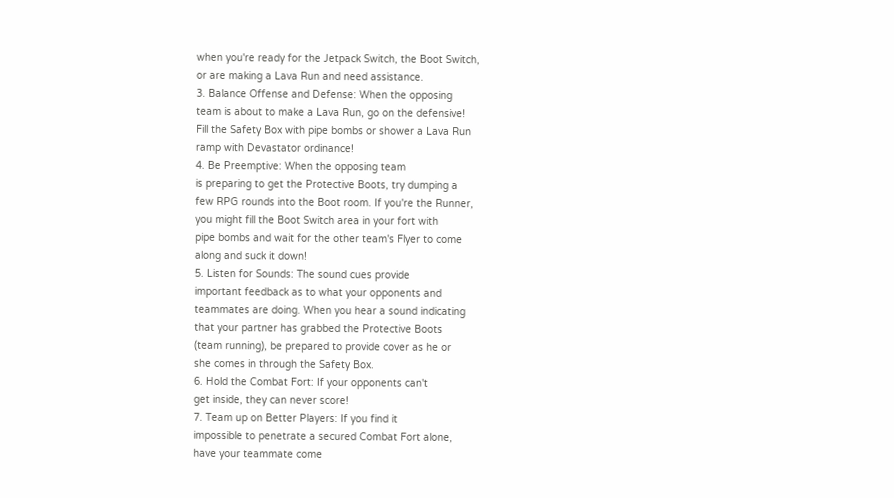when you're ready for the Jetpack Switch, the Boot Switch,
or are making a Lava Run and need assistance.
3. Balance Offense and Defense: When the opposing
team is about to make a Lava Run, go on the defensive!
Fill the Safety Box with pipe bombs or shower a Lava Run
ramp with Devastator ordinance!
4. Be Preemptive: When the opposing team
is preparing to get the Protective Boots, try dumping a
few RPG rounds into the Boot room. If you're the Runner,
you might fill the Boot Switch area in your fort with
pipe bombs and wait for the other team's Flyer to come
along and suck it down!
5. Listen for Sounds: The sound cues provide
important feedback as to what your opponents and
teammates are doing. When you hear a sound indicating
that your partner has grabbed the Protective Boots
(team running), be prepared to provide cover as he or
she comes in through the Safety Box.
6. Hold the Combat Fort: If your opponents can't
get inside, they can never score!
7. Team up on Better Players: If you find it
impossible to penetrate a secured Combat Fort alone,
have your teammate come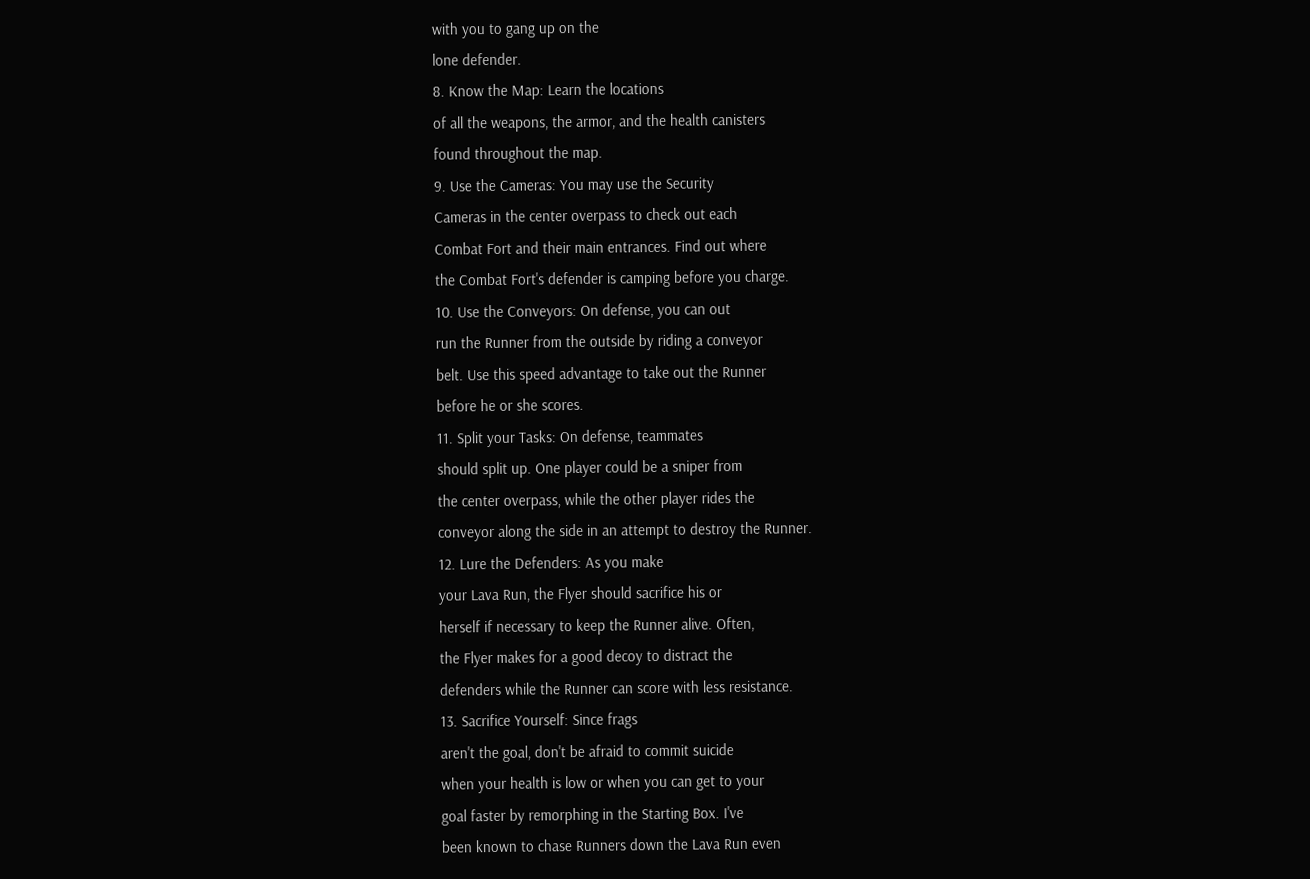with you to gang up on the
lone defender.
8. Know the Map: Learn the locations
of all the weapons, the armor, and the health canisters
found throughout the map.
9. Use the Cameras: You may use the Security
Cameras in the center overpass to check out each
Combat Fort and their main entrances. Find out where
the Combat Fort's defender is camping before you charge.
10. Use the Conveyors: On defense, you can out
run the Runner from the outside by riding a conveyor
belt. Use this speed advantage to take out the Runner
before he or she scores.
11. Split your Tasks: On defense, teammates
should split up. One player could be a sniper from
the center overpass, while the other player rides the
conveyor along the side in an attempt to destroy the Runner.
12. Lure the Defenders: As you make
your Lava Run, the Flyer should sacrifice his or
herself if necessary to keep the Runner alive. Often,
the Flyer makes for a good decoy to distract the
defenders while the Runner can score with less resistance.
13. Sacrifice Yourself: Since frags
aren't the goal, don't be afraid to commit suicide
when your health is low or when you can get to your
goal faster by remorphing in the Starting Box. I've
been known to chase Runners down the Lava Run even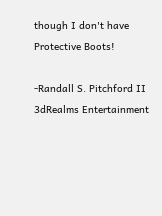though I don't have Protective Boots!

-Randall S. Pitchford II 3dRealms Entertainment